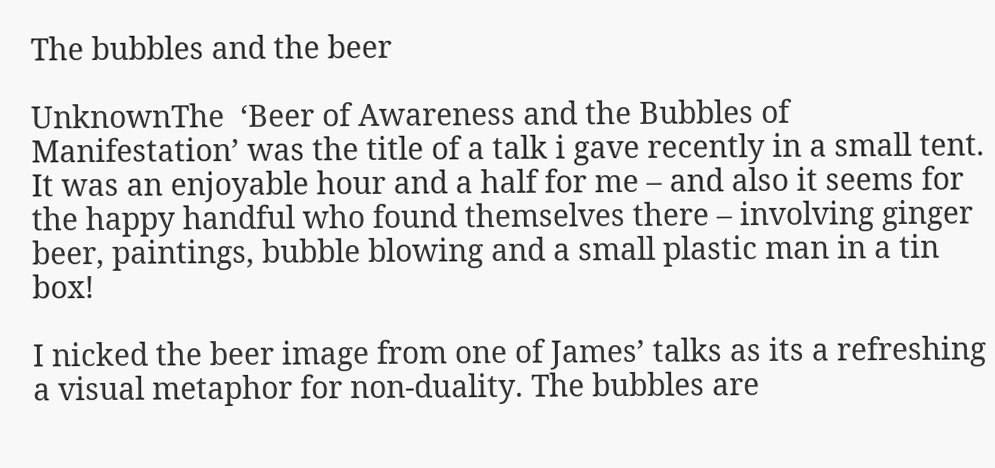The bubbles and the beer

UnknownThe  ‘Beer of Awareness and the Bubbles of Manifestation’ was the title of a talk i gave recently in a small tent. It was an enjoyable hour and a half for me – and also it seems for the happy handful who found themselves there – involving ginger beer, paintings, bubble blowing and a small plastic man in a tin box!

I nicked the beer image from one of James’ talks as its a refreshing a visual metaphor for non-duality. The bubbles are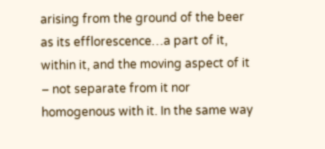arising from the ground of the beer as its efflorescence…a part of it, within it, and the moving aspect of it – not separate from it nor homogenous with it. In the same way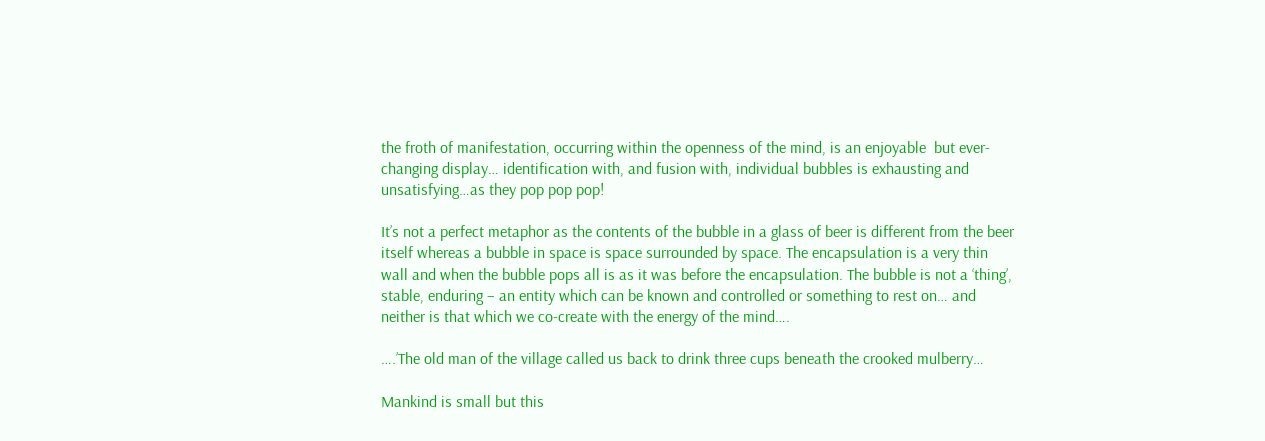the froth of manifestation, occurring within the openness of the mind, is an enjoyable  but ever-changing display… identification with, and fusion with, individual bubbles is exhausting and unsatisfying…as they pop pop pop!

It’s not a perfect metaphor as the contents of the bubble in a glass of beer is different from the beer itself whereas a bubble in space is space surrounded by space. The encapsulation is a very thin wall and when the bubble pops all is as it was before the encapsulation. The bubble is not a ‘thing’, stable, enduring – an entity which can be known and controlled or something to rest on… and neither is that which we co-create with the energy of the mind….

….’The old man of the village called us back to drink three cups beneath the crooked mulberry…

Mankind is small but this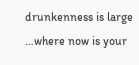drunkenness is large …where now is your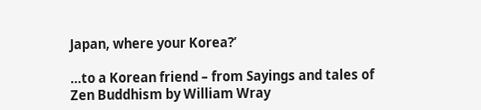Japan, where your Korea?’

…to a Korean friend – from Sayings and tales of Zen Buddhism by William Wray